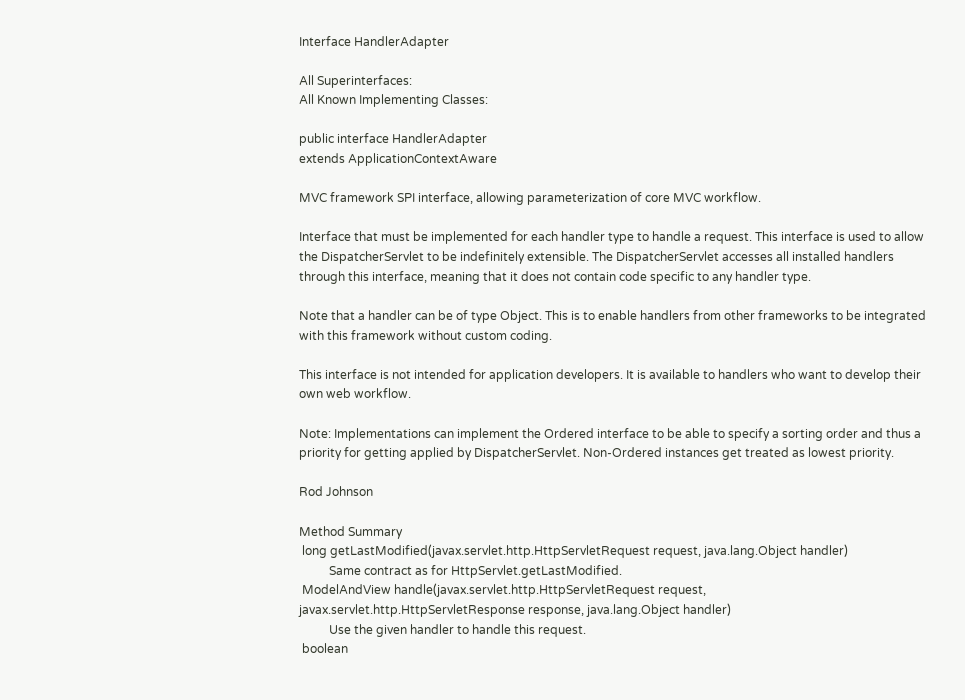Interface HandlerAdapter

All Superinterfaces:
All Known Implementing Classes:

public interface HandlerAdapter
extends ApplicationContextAware

MVC framework SPI interface, allowing parameterization of core MVC workflow.

Interface that must be implemented for each handler type to handle a request. This interface is used to allow the DispatcherServlet to be indefinitely extensible. The DispatcherServlet accesses all installed handlers through this interface, meaning that it does not contain code specific to any handler type.

Note that a handler can be of type Object. This is to enable handlers from other frameworks to be integrated with this framework without custom coding.

This interface is not intended for application developers. It is available to handlers who want to develop their own web workflow.

Note: Implementations can implement the Ordered interface to be able to specify a sorting order and thus a priority for getting applied by DispatcherServlet. Non-Ordered instances get treated as lowest priority.

Rod Johnson

Method Summary
 long getLastModified(javax.servlet.http.HttpServletRequest request, java.lang.Object handler)
          Same contract as for HttpServlet.getLastModified.
 ModelAndView handle(javax.servlet.http.HttpServletRequest request, javax.servlet.http.HttpServletResponse response, java.lang.Object handler)
          Use the given handler to handle this request.
 boolean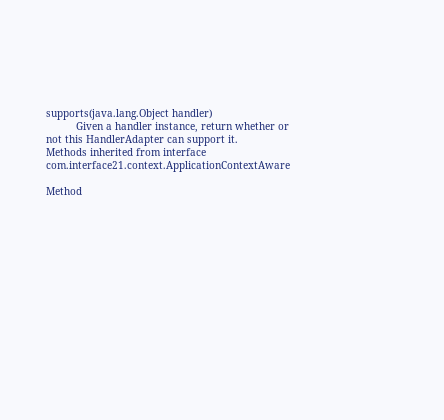supports(java.lang.Object handler)
          Given a handler instance, return whether or not this HandlerAdapter can support it.
Methods inherited from interface com.interface21.context.ApplicationContextAware

Method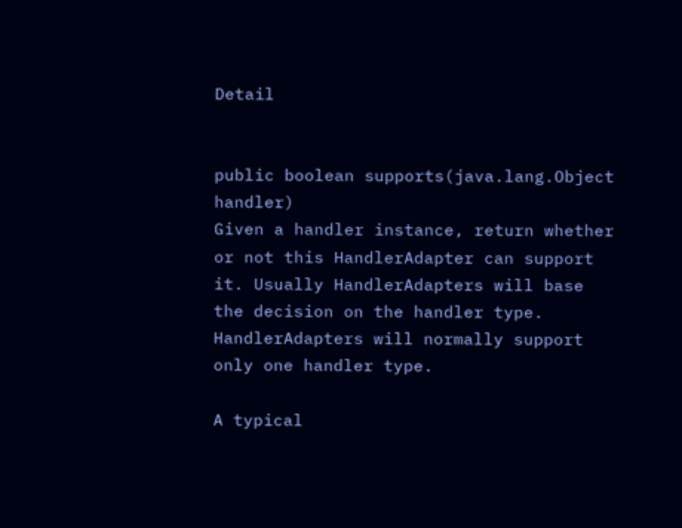Detail


public boolean supports(java.lang.Object handler)
Given a handler instance, return whether or not this HandlerAdapter can support it. Usually HandlerAdapters will base the decision on the handler type. HandlerAdapters will normally support only one handler type.

A typical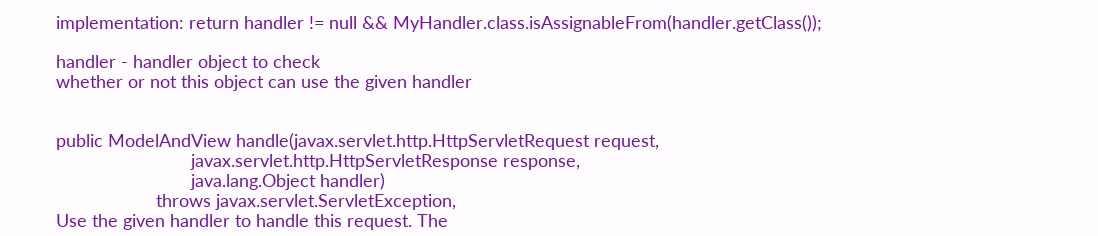implementation: return handler != null && MyHandler.class.isAssignableFrom(handler.getClass());

handler - handler object to check
whether or not this object can use the given handler


public ModelAndView handle(javax.servlet.http.HttpServletRequest request,
                           javax.servlet.http.HttpServletResponse response,
                           java.lang.Object handler)
                    throws javax.servlet.ServletException,
Use the given handler to handle this request. The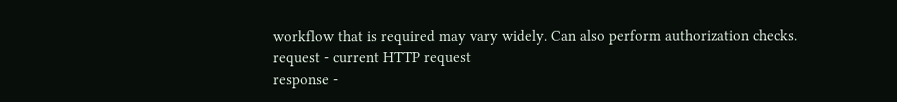workflow that is required may vary widely. Can also perform authorization checks.
request - current HTTP request
response -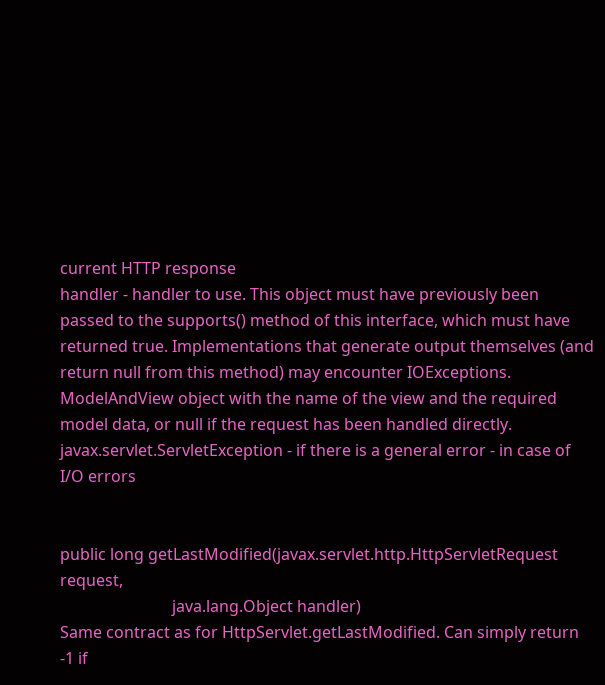current HTTP response
handler - handler to use. This object must have previously been passed to the supports() method of this interface, which must have returned true. Implementations that generate output themselves (and return null from this method) may encounter IOExceptions.
ModelAndView object with the name of the view and the required model data, or null if the request has been handled directly.
javax.servlet.ServletException - if there is a general error - in case of I/O errors


public long getLastModified(javax.servlet.http.HttpServletRequest request,
                            java.lang.Object handler)
Same contract as for HttpServlet.getLastModified. Can simply return -1 if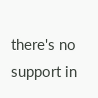there's no support in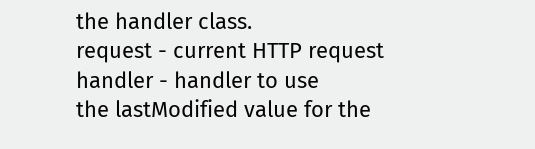the handler class.
request - current HTTP request
handler - handler to use
the lastModified value for the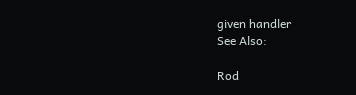given handler
See Also:

Rod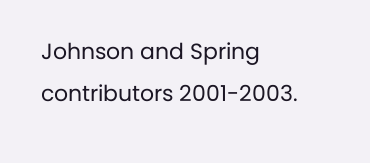Johnson and Spring contributors 2001-2003.